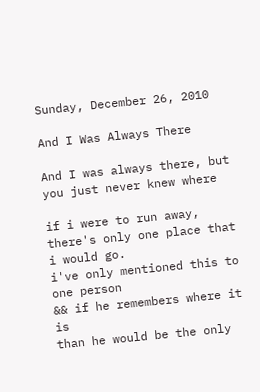Sunday, December 26, 2010

And I Was Always There

And I was always there, but you just never knew where

if i were to run away, there's only one place that i would go.
i've only mentioned this to one person
&& if he remembers where it is
than he would be the only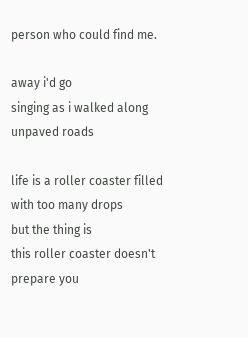person who could find me.

away i'd go
singing as i walked along unpaved roads

life is a roller coaster filled with too many drops
but the thing is
this roller coaster doesn't prepare you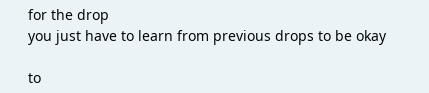for the drop
you just have to learn from previous drops to be okay

to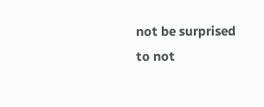not be surprised
to not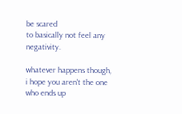be scared
to basically not feel any negativity.

whatever happens though,
i hope you aren't the one who ends up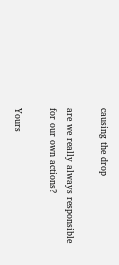causing the drop

are we really always responsible for our own actions?

Yours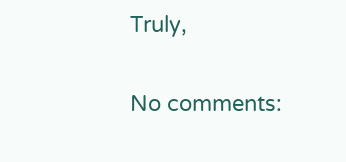Truly,

No comments: